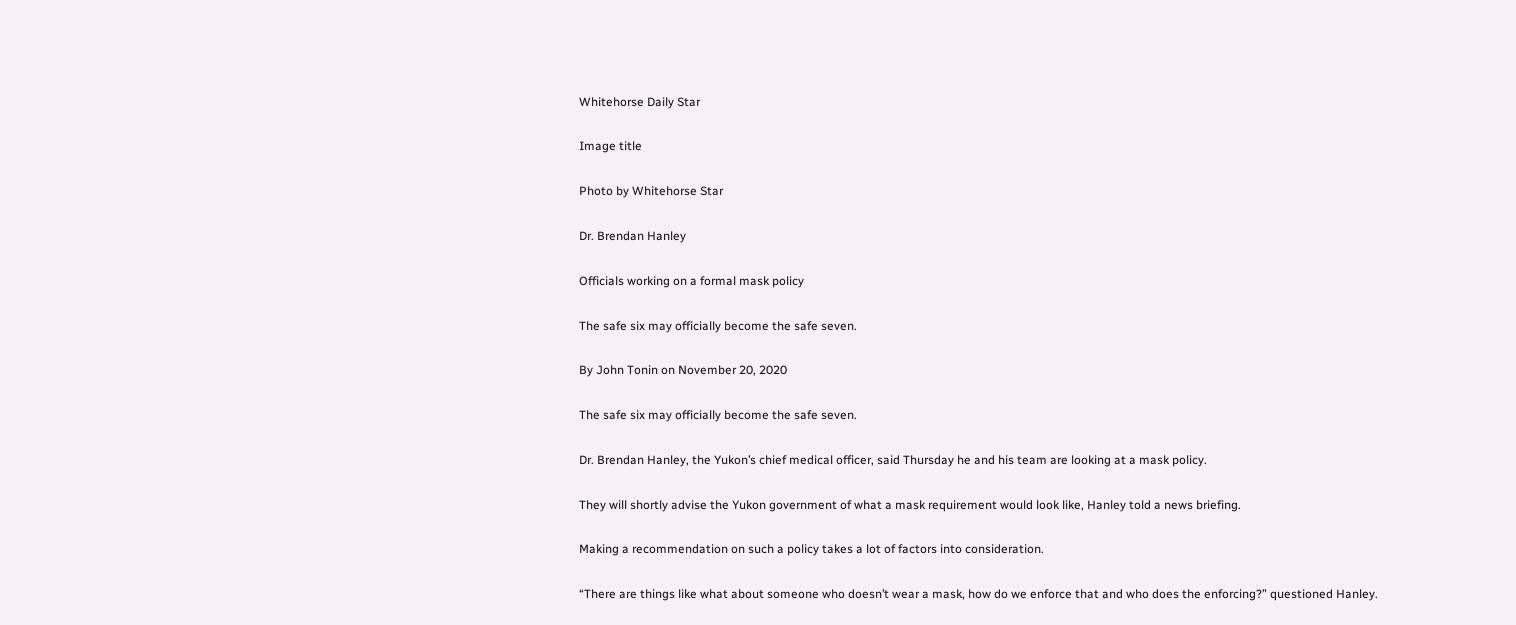Whitehorse Daily Star

Image title

Photo by Whitehorse Star

Dr. Brendan Hanley

Officials working on a formal mask policy

The safe six may officially become the safe seven.

By John Tonin on November 20, 2020

The safe six may officially become the safe seven.

Dr. Brendan Hanley, the Yukon’s chief medical officer, said Thursday he and his team are looking at a mask policy.

They will shortly advise the Yukon government of what a mask requirement would look like, Hanley told a news briefing.

Making a recommendation on such a policy takes a lot of factors into consideration.

“There are things like what about someone who doesn’t wear a mask, how do we enforce that and who does the enforcing?” questioned Hanley.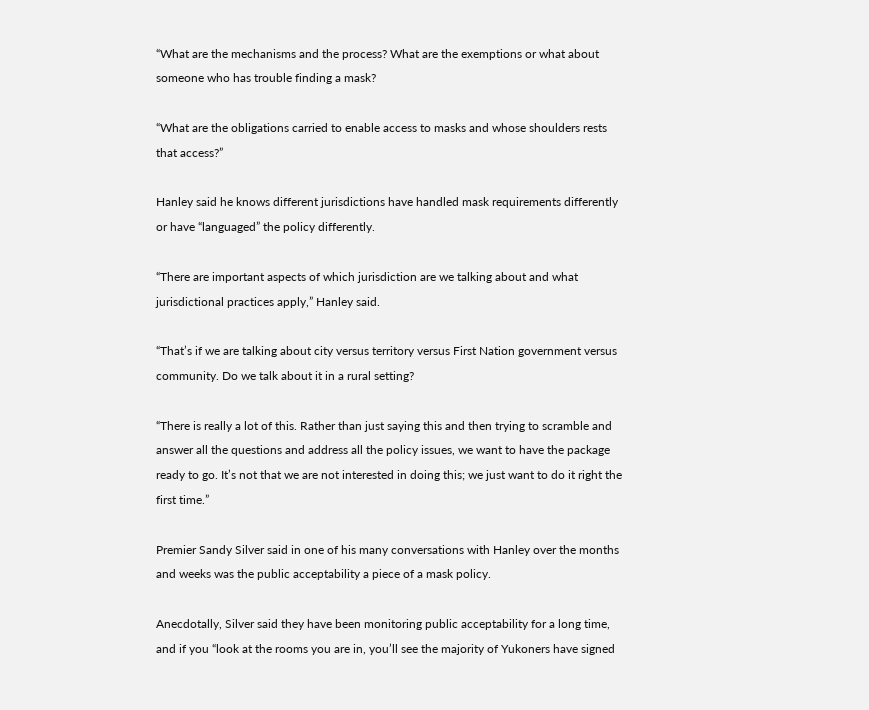“What are the mechanisms and the process? What are the exemptions or what about someone who has trouble finding a mask?

“What are the obligations carried to enable access to masks and whose shoulders rests that access?”

Hanley said he knows different jurisdictions have handled mask requirements differently or have “languaged” the policy differently.

“There are important aspects of which jurisdiction are we talking about and what jurisdictional practices apply,” Hanley said.

“That’s if we are talking about city versus territory versus First Nation government versus community. Do we talk about it in a rural setting?

“There is really a lot of this. Rather than just saying this and then trying to scramble and answer all the questions and address all the policy issues, we want to have the package ready to go. It’s not that we are not interested in doing this; we just want to do it right the first time.”

Premier Sandy Silver said in one of his many conversations with Hanley over the months and weeks was the public acceptability a piece of a mask policy.

Anecdotally, Silver said they have been monitoring public acceptability for a long time, and if you “look at the rooms you are in, you’ll see the majority of Yukoners have signed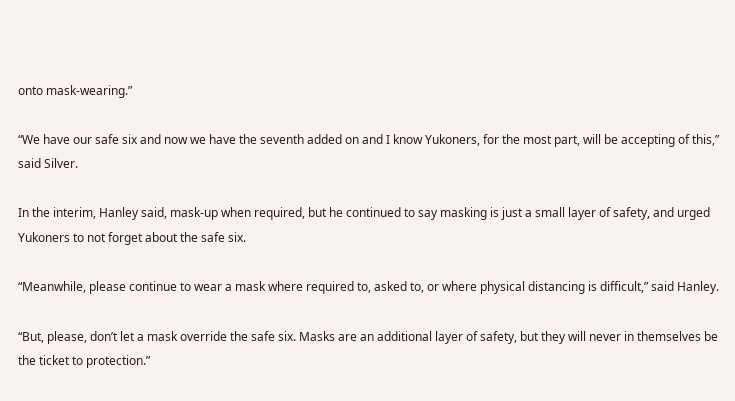onto mask-wearing.”

“We have our safe six and now we have the seventh added on and I know Yukoners, for the most part, will be accepting of this,” said Silver.

In the interim, Hanley said, mask-up when required, but he continued to say masking is just a small layer of safety, and urged Yukoners to not forget about the safe six.

“Meanwhile, please continue to wear a mask where required to, asked to, or where physical distancing is difficult,” said Hanley.

“But, please, don’t let a mask override the safe six. Masks are an additional layer of safety, but they will never in themselves be the ticket to protection.”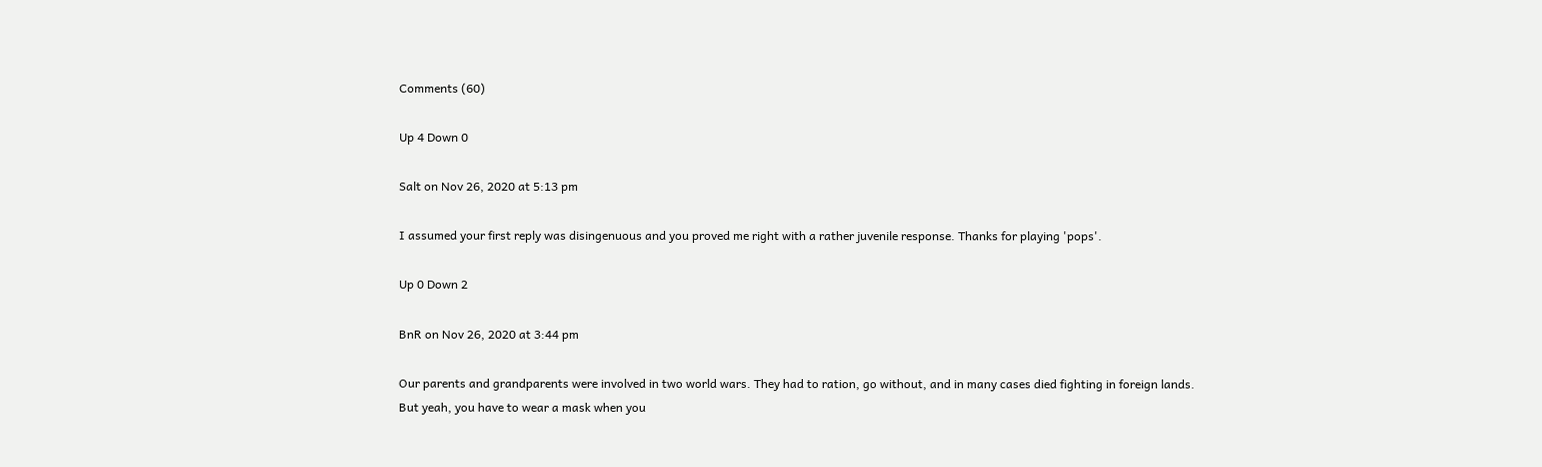Comments (60)

Up 4 Down 0

Salt on Nov 26, 2020 at 5:13 pm

I assumed your first reply was disingenuous and you proved me right with a rather juvenile response. Thanks for playing 'pops'.

Up 0 Down 2

BnR on Nov 26, 2020 at 3:44 pm

Our parents and grandparents were involved in two world wars. They had to ration, go without, and in many cases died fighting in foreign lands.
But yeah, you have to wear a mask when you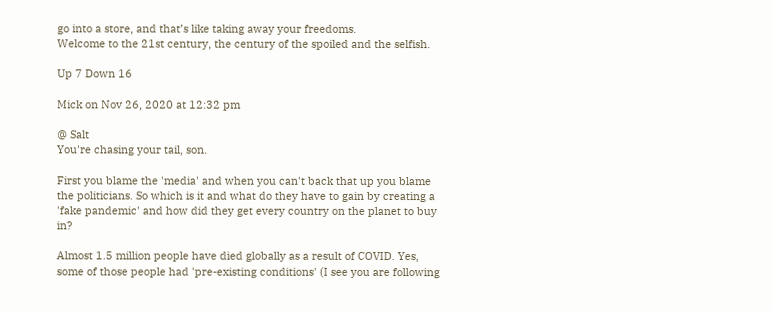go into a store, and that’s like taking away your freedoms.
Welcome to the 21st century, the century of the spoiled and the selfish.

Up 7 Down 16

Mick on Nov 26, 2020 at 12:32 pm

@ Salt
You're chasing your tail, son.

First you blame the 'media' and when you can't back that up you blame the politicians. So which is it and what do they have to gain by creating a 'fake pandemic' and how did they get every country on the planet to buy in?

Almost 1.5 million people have died globally as a result of COVID. Yes, some of those people had 'pre-existing conditions' (I see you are following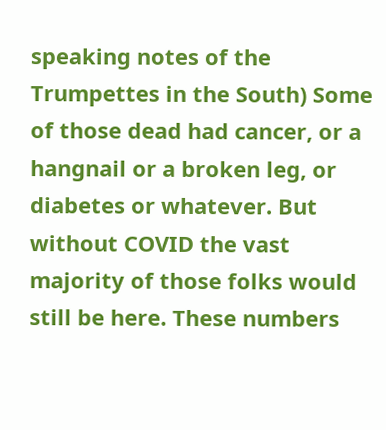speaking notes of the Trumpettes in the South) Some of those dead had cancer, or a hangnail or a broken leg, or diabetes or whatever. But without COVID the vast majority of those folks would still be here. These numbers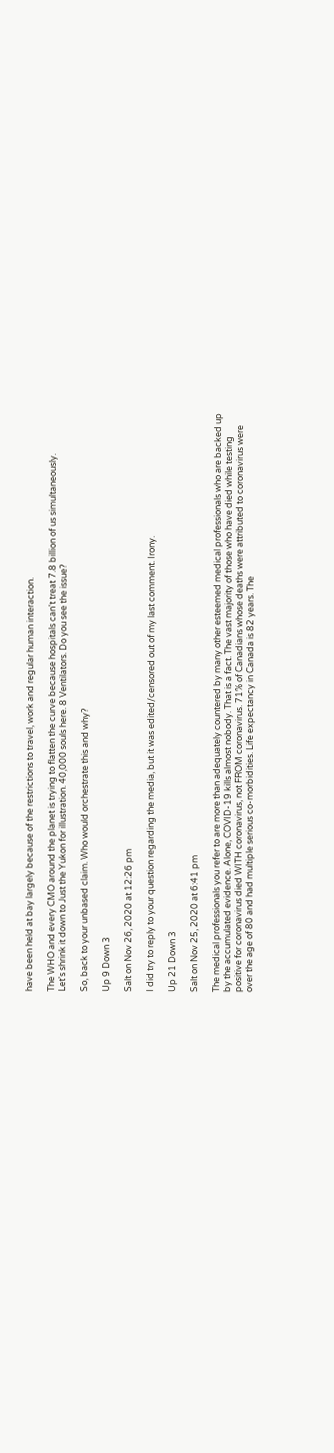have been held at bay largely because of the restrictions to travel, work and regular human interaction.

The WHO and every CMO around the planet is trying to flatten the curve because hospitals can't treat 7.8 billion of us simultaneously.
Let's shrink it down to Just the Yukon for illustration. 40,000 souls here. 8 Ventilators. Do you see the issue?

So, back to your unbased claim. Who would orchestrate this and why?

Up 9 Down 3

Salt on Nov 26, 2020 at 12:26 pm

I did try to reply to your question regarding the media, but it was edited/censored out of my last comment. Irony.

Up 21 Down 3

Salt on Nov 25, 2020 at 6:41 pm

The medical professionals you refer to are more than adequately countered by many other esteemed medical professionals who are backed up by the accumulated evidence. Alone, COVID-19 kills almost nobody. That is a fact. The vast majority of those who have died while testing positive for coronavirus died WITH coronavirus, not FROM coronavirus. 71% of Canadians whose deaths were attributed to coronavirus were over the age of 80 and had multiple serious co-morbidities. Life expectancy in Canada is 82 years. The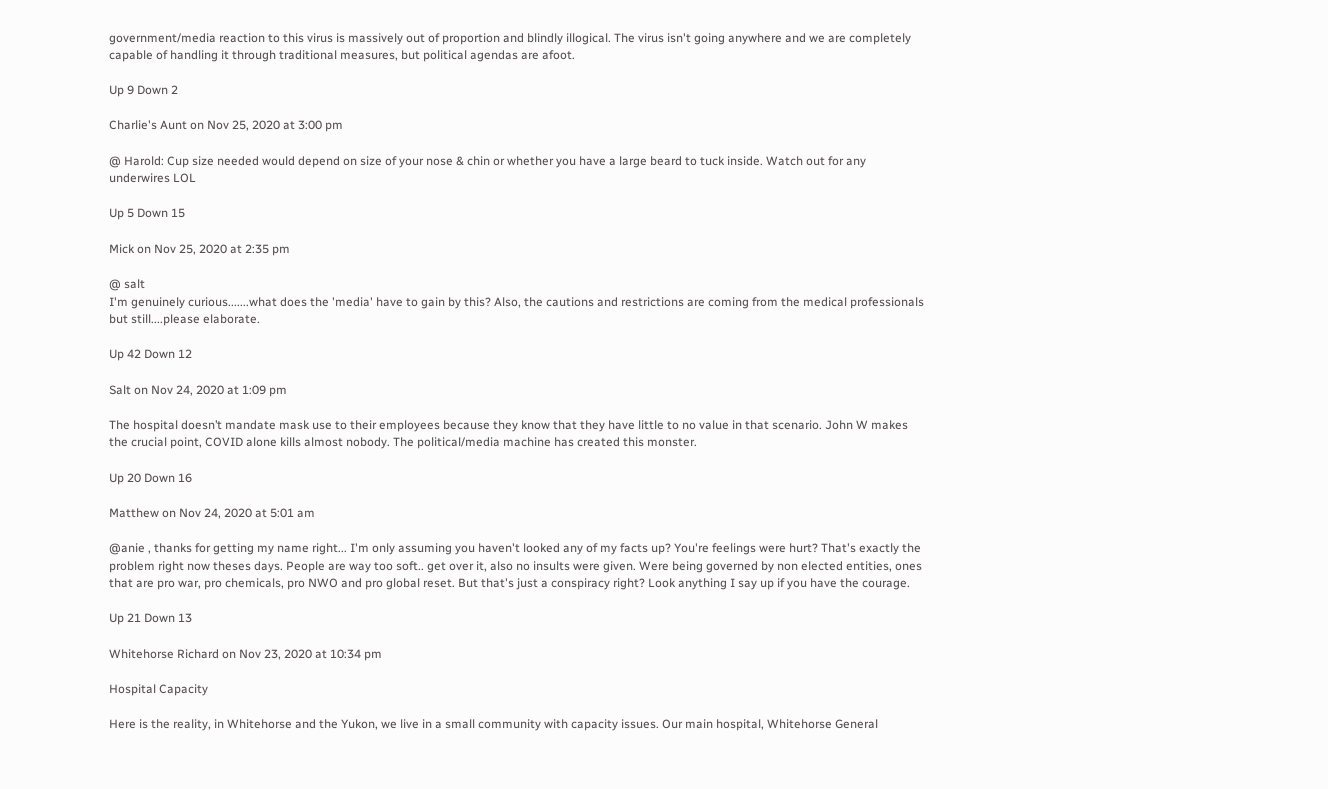government/media reaction to this virus is massively out of proportion and blindly illogical. The virus isn't going anywhere and we are completely capable of handling it through traditional measures, but political agendas are afoot.

Up 9 Down 2

Charlie's Aunt on Nov 25, 2020 at 3:00 pm

@ Harold: Cup size needed would depend on size of your nose & chin or whether you have a large beard to tuck inside. Watch out for any underwires LOL

Up 5 Down 15

Mick on Nov 25, 2020 at 2:35 pm

@ salt
I'm genuinely curious.......what does the 'media' have to gain by this? Also, the cautions and restrictions are coming from the medical professionals but still....please elaborate.

Up 42 Down 12

Salt on Nov 24, 2020 at 1:09 pm

The hospital doesn’t mandate mask use to their employees because they know that they have little to no value in that scenario. John W makes the crucial point, COVID alone kills almost nobody. The political/media machine has created this monster.

Up 20 Down 16

Matthew on Nov 24, 2020 at 5:01 am

@anie , thanks for getting my name right... I'm only assuming you haven't looked any of my facts up? You're feelings were hurt? That's exactly the problem right now theses days. People are way too soft.. get over it, also no insults were given. Were being governed by non elected entities, ones that are pro war, pro chemicals, pro NWO and pro global reset. But that's just a conspiracy right? Look anything I say up if you have the courage.

Up 21 Down 13

Whitehorse Richard on Nov 23, 2020 at 10:34 pm

Hospital Capacity

Here is the reality, in Whitehorse and the Yukon, we live in a small community with capacity issues. Our main hospital, Whitehorse General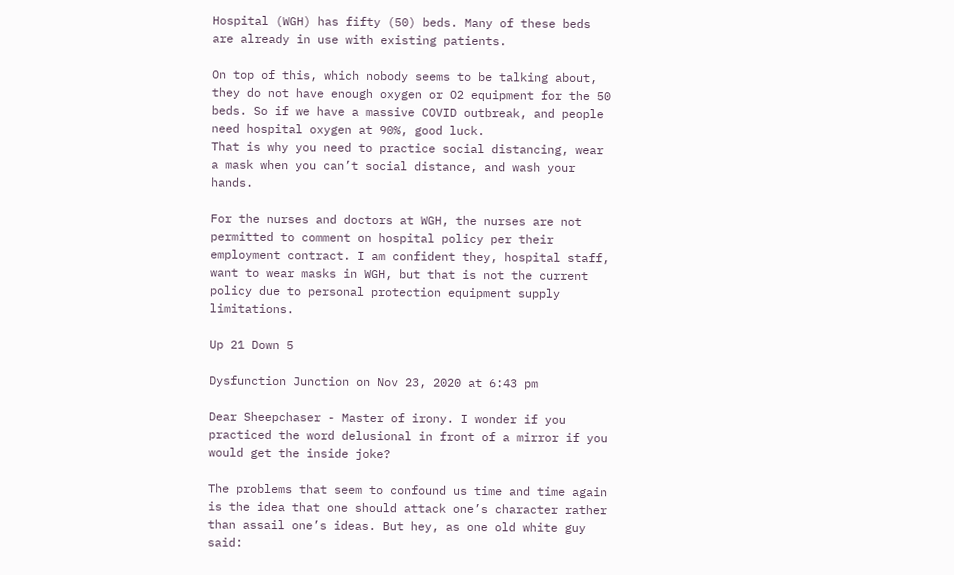Hospital (WGH) has fifty (50) beds. Many of these beds are already in use with existing patients.

On top of this, which nobody seems to be talking about, they do not have enough oxygen or O2 equipment for the 50 beds. So if we have a massive COVID outbreak, and people need hospital oxygen at 90%, good luck.
That is why you need to practice social distancing, wear a mask when you can’t social distance, and wash your hands.

For the nurses and doctors at WGH, the nurses are not permitted to comment on hospital policy per their employment contract. I am confident they, hospital staff, want to wear masks in WGH, but that is not the current policy due to personal protection equipment supply limitations.

Up 21 Down 5

Dysfunction Junction on Nov 23, 2020 at 6:43 pm

Dear Sheepchaser - Master of irony. I wonder if you practiced the word delusional in front of a mirror if you would get the inside joke?

The problems that seem to confound us time and time again is the idea that one should attack one’s character rather than assail one’s ideas. But hey, as one old white guy said: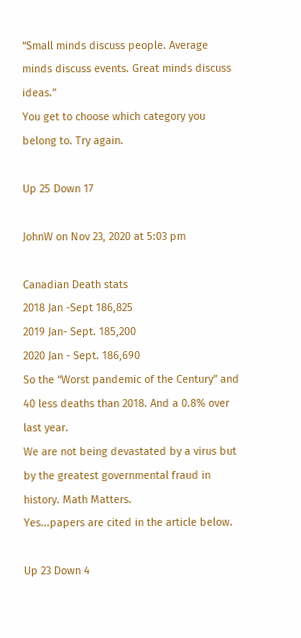“Small minds discuss people. Average minds discuss events. Great minds discuss ideas.”
You get to choose which category you belong to. Try again.

Up 25 Down 17

JohnW on Nov 23, 2020 at 5:03 pm

Canadian Death stats
2018 Jan -Sept 186,825
2019 Jan- Sept. 185,200
2020 Jan - Sept. 186,690
So the “Worst pandemic of the Century” and 40 less deaths than 2018. And a 0.8% over last year.
We are not being devastated by a virus but by the greatest governmental fraud in history. Math Matters.
Yes...papers are cited in the article below.

Up 23 Down 4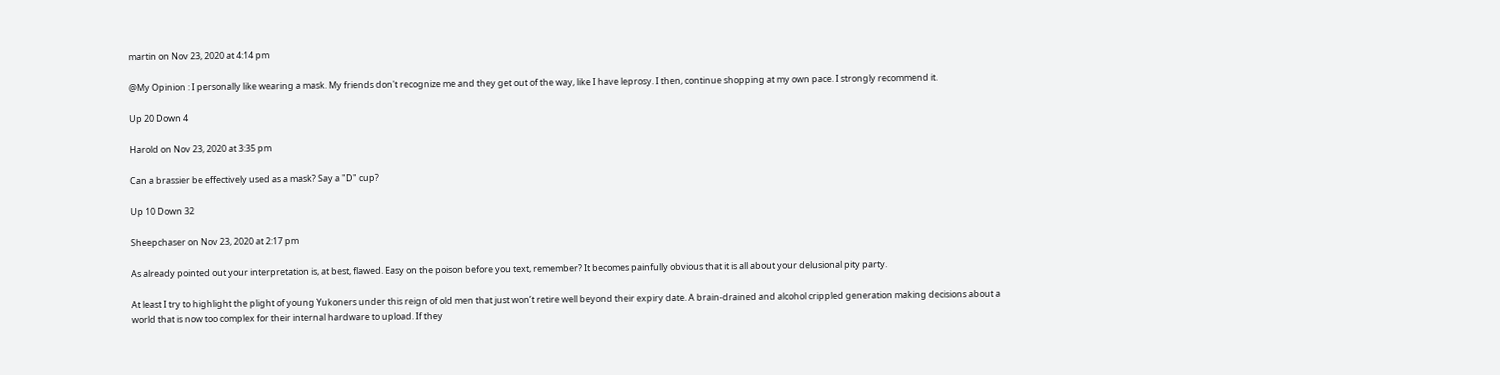martin on Nov 23, 2020 at 4:14 pm

@My Opinion : I personally like wearing a mask. My friends don't recognize me and they get out of the way, like I have leprosy. I then, continue shopping at my own pace. I strongly recommend it.

Up 20 Down 4

Harold on Nov 23, 2020 at 3:35 pm

Can a brassier be effectively used as a mask? Say a "D" cup?

Up 10 Down 32

Sheepchaser on Nov 23, 2020 at 2:17 pm

As already pointed out your interpretation is, at best, flawed. Easy on the poison before you text, remember? It becomes painfully obvious that it is all about your delusional pity party.

At least I try to highlight the plight of young Yukoners under this reign of old men that just won’t retire well beyond their expiry date. A brain-drained and alcohol crippled generation making decisions about a world that is now too complex for their internal hardware to upload. If they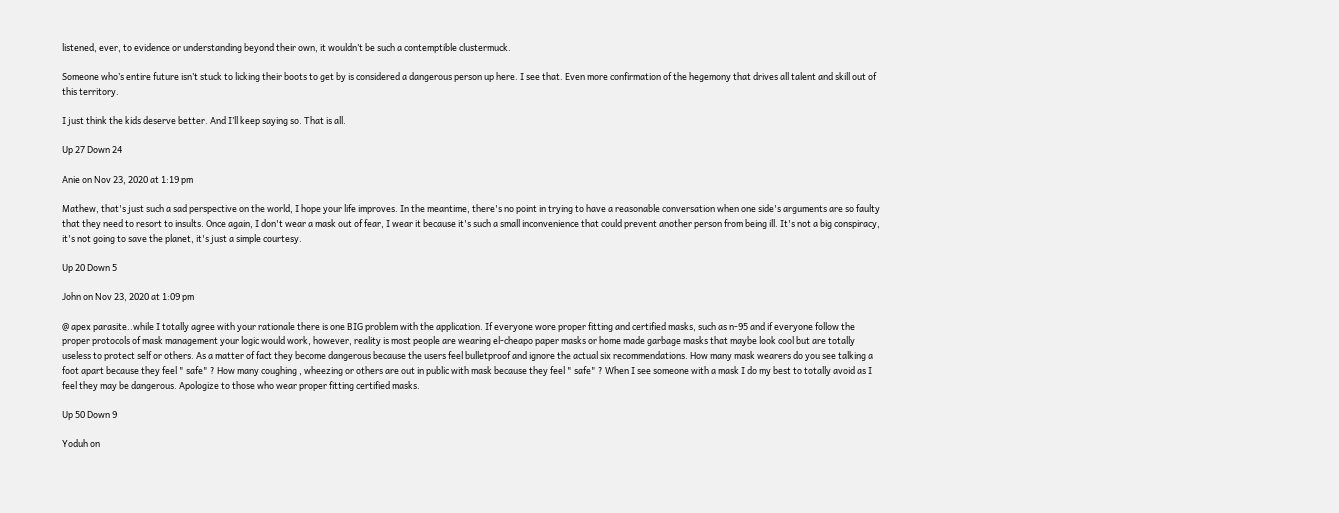listened, ever, to evidence or understanding beyond their own, it wouldn’t be such a contemptible clustermuck.

Someone who’s entire future isn’t stuck to licking their boots to get by is considered a dangerous person up here. I see that. Even more confirmation of the hegemony that drives all talent and skill out of this territory.

I just think the kids deserve better. And I’ll keep saying so. That is all.

Up 27 Down 24

Anie on Nov 23, 2020 at 1:19 pm

Mathew, that's just such a sad perspective on the world, I hope your life improves. In the meantime, there's no point in trying to have a reasonable conversation when one side's arguments are so faulty that they need to resort to insults. Once again, I don't wear a mask out of fear, I wear it because it's such a small inconvenience that could prevent another person from being ill. It's not a big conspiracy, it's not going to save the planet, it's just a simple courtesy.

Up 20 Down 5

John on Nov 23, 2020 at 1:09 pm

@ apex parasite..while I totally agree with your rationale there is one BIG problem with the application. If everyone wore proper fitting and certified masks, such as n-95 and if everyone follow the proper protocols of mask management your logic would work, however, reality is most people are wearing el-cheapo paper masks or home made garbage masks that maybe look cool but are totally useless to protect self or others. As a matter of fact they become dangerous because the users feel bulletproof and ignore the actual six recommendations. How many mask wearers do you see talking a foot apart because they feel " safe" ? How many coughing , wheezing or others are out in public with mask because they feel " safe" ? When I see someone with a mask I do my best to totally avoid as I feel they may be dangerous. Apologize to those who wear proper fitting certified masks.

Up 50 Down 9

Yoduh on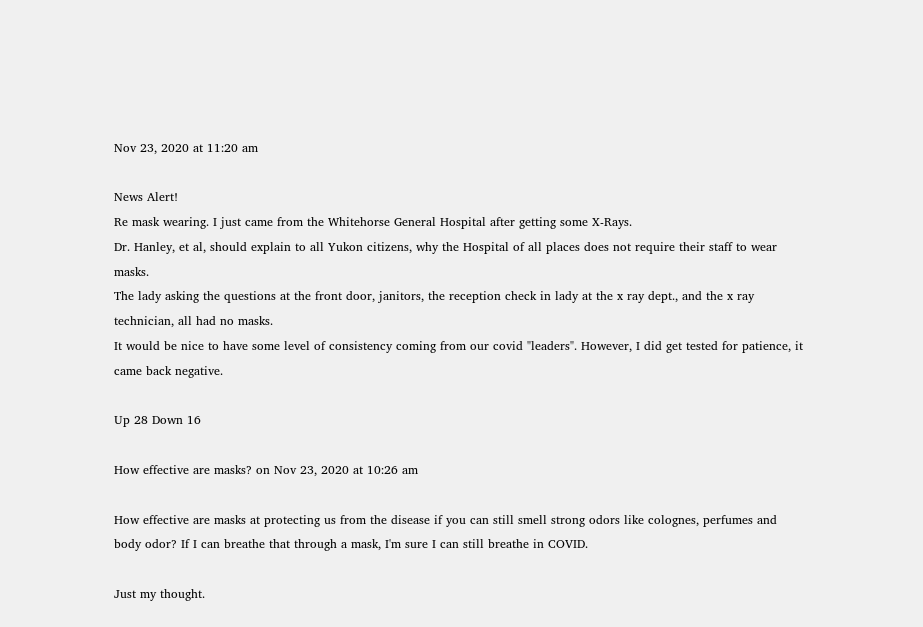Nov 23, 2020 at 11:20 am

News Alert!
Re mask wearing. I just came from the Whitehorse General Hospital after getting some X-Rays.
Dr. Hanley, et al, should explain to all Yukon citizens, why the Hospital of all places does not require their staff to wear masks.
The lady asking the questions at the front door, janitors, the reception check in lady at the x ray dept., and the x ray technician, all had no masks.
It would be nice to have some level of consistency coming from our covid "leaders". However, I did get tested for patience, it came back negative.

Up 28 Down 16

How effective are masks? on Nov 23, 2020 at 10:26 am

How effective are masks at protecting us from the disease if you can still smell strong odors like colognes, perfumes and body odor? If I can breathe that through a mask, I'm sure I can still breathe in COVID.

Just my thought.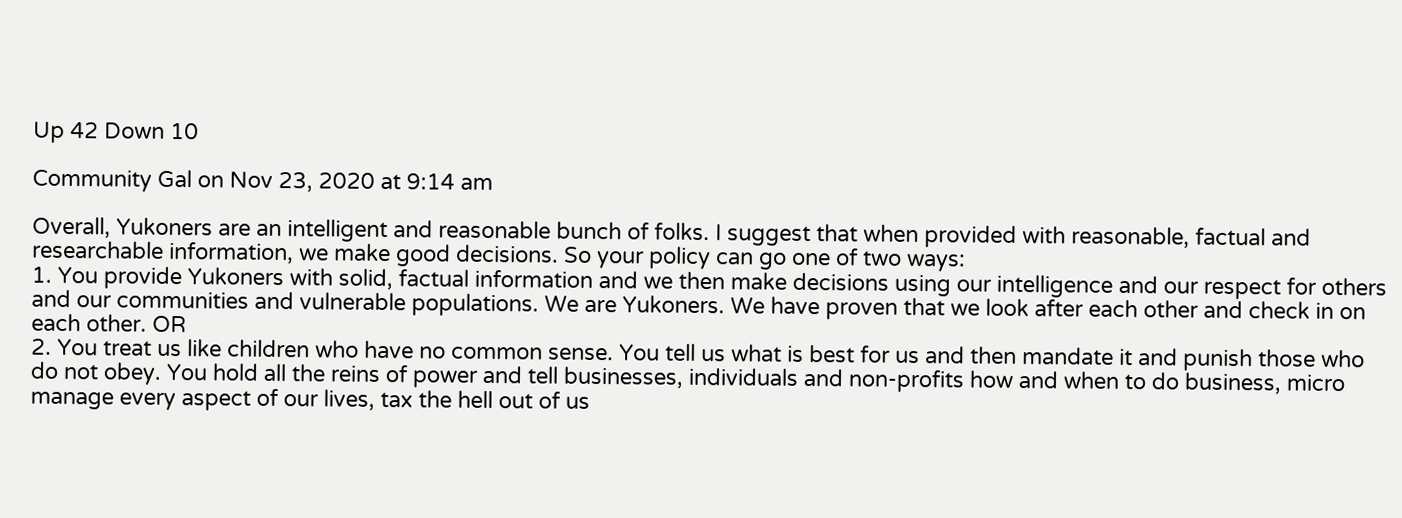Up 42 Down 10

Community Gal on Nov 23, 2020 at 9:14 am

Overall, Yukoners are an intelligent and reasonable bunch of folks. I suggest that when provided with reasonable, factual and researchable information, we make good decisions. So your policy can go one of two ways:
1. You provide Yukoners with solid, factual information and we then make decisions using our intelligence and our respect for others and our communities and vulnerable populations. We are Yukoners. We have proven that we look after each other and check in on each other. OR
2. You treat us like children who have no common sense. You tell us what is best for us and then mandate it and punish those who do not obey. You hold all the reins of power and tell businesses, individuals and non-profits how and when to do business, micro manage every aspect of our lives, tax the hell out of us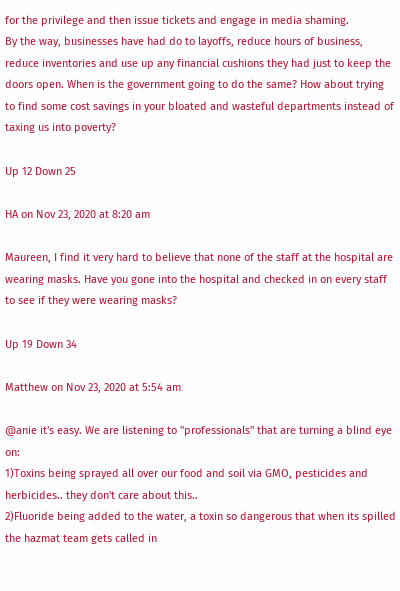for the privilege and then issue tickets and engage in media shaming.
By the way, businesses have had do to layoffs, reduce hours of business, reduce inventories and use up any financial cushions they had just to keep the doors open. When is the government going to do the same? How about trying to find some cost savings in your bloated and wasteful departments instead of taxing us into poverty?

Up 12 Down 25

HA on Nov 23, 2020 at 8:20 am

Maureen, I find it very hard to believe that none of the staff at the hospital are wearing masks. Have you gone into the hospital and checked in on every staff to see if they were wearing masks?

Up 19 Down 34

Matthew on Nov 23, 2020 at 5:54 am

@anie it's easy. We are listening to "professionals" that are turning a blind eye on:
1)Toxins being sprayed all over our food and soil via GMO, pesticides and herbicides.. they don't care about this..
2)Fluoride being added to the water, a toxin so dangerous that when its spilled the hazmat team gets called in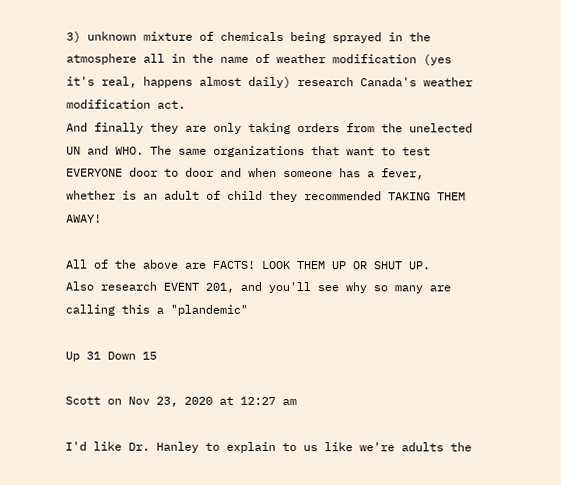3) unknown mixture of chemicals being sprayed in the atmosphere all in the name of weather modification (yes it's real, happens almost daily) research Canada's weather modification act.
And finally they are only taking orders from the unelected UN and WHO. The same organizations that want to test EVERYONE door to door and when someone has a fever, whether is an adult of child they recommended TAKING THEM AWAY!

All of the above are FACTS! LOOK THEM UP OR SHUT UP.
Also research EVENT 201, and you'll see why so many are calling this a "plandemic"

Up 31 Down 15

Scott on Nov 23, 2020 at 12:27 am

I'd like Dr. Hanley to explain to us like we're adults the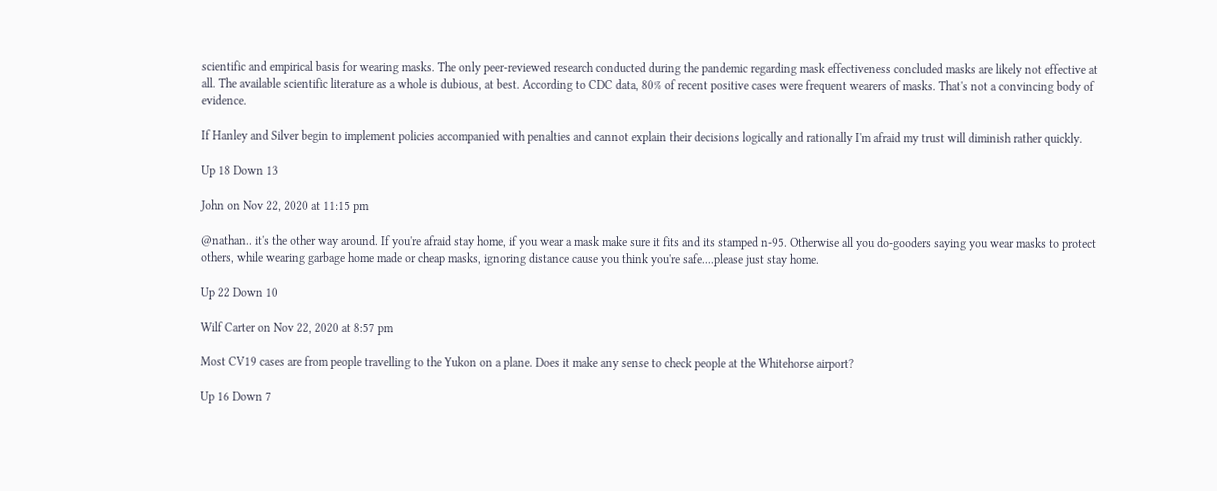scientific and empirical basis for wearing masks. The only peer-reviewed research conducted during the pandemic regarding mask effectiveness concluded masks are likely not effective at all. The available scientific literature as a whole is dubious, at best. According to CDC data, 80% of recent positive cases were frequent wearers of masks. That's not a convincing body of evidence.

If Hanley and Silver begin to implement policies accompanied with penalties and cannot explain their decisions logically and rationally I'm afraid my trust will diminish rather quickly.

Up 18 Down 13

John on Nov 22, 2020 at 11:15 pm

@nathan.. it's the other way around. If you're afraid stay home, if you wear a mask make sure it fits and its stamped n-95. Otherwise all you do-gooders saying you wear masks to protect others, while wearing garbage home made or cheap masks, ignoring distance cause you think you're safe....please just stay home.

Up 22 Down 10

Wilf Carter on Nov 22, 2020 at 8:57 pm

Most CV19 cases are from people travelling to the Yukon on a plane. Does it make any sense to check people at the Whitehorse airport?

Up 16 Down 7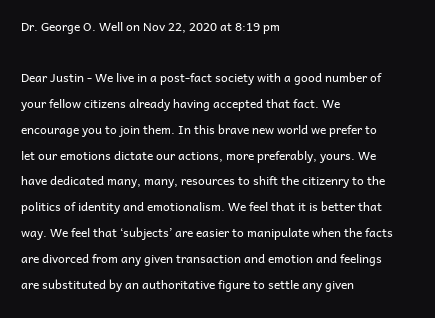Dr. George O. Well on Nov 22, 2020 at 8:19 pm

Dear Justin - We live in a post-fact society with a good number of your fellow citizens already having accepted that fact. We encourage you to join them. In this brave new world we prefer to let our emotions dictate our actions, more preferably, yours. We have dedicated many, many, resources to shift the citizenry to the politics of identity and emotionalism. We feel that it is better that way. We feel that ‘subjects’ are easier to manipulate when the facts are divorced from any given transaction and emotion and feelings are substituted by an authoritative figure to settle any given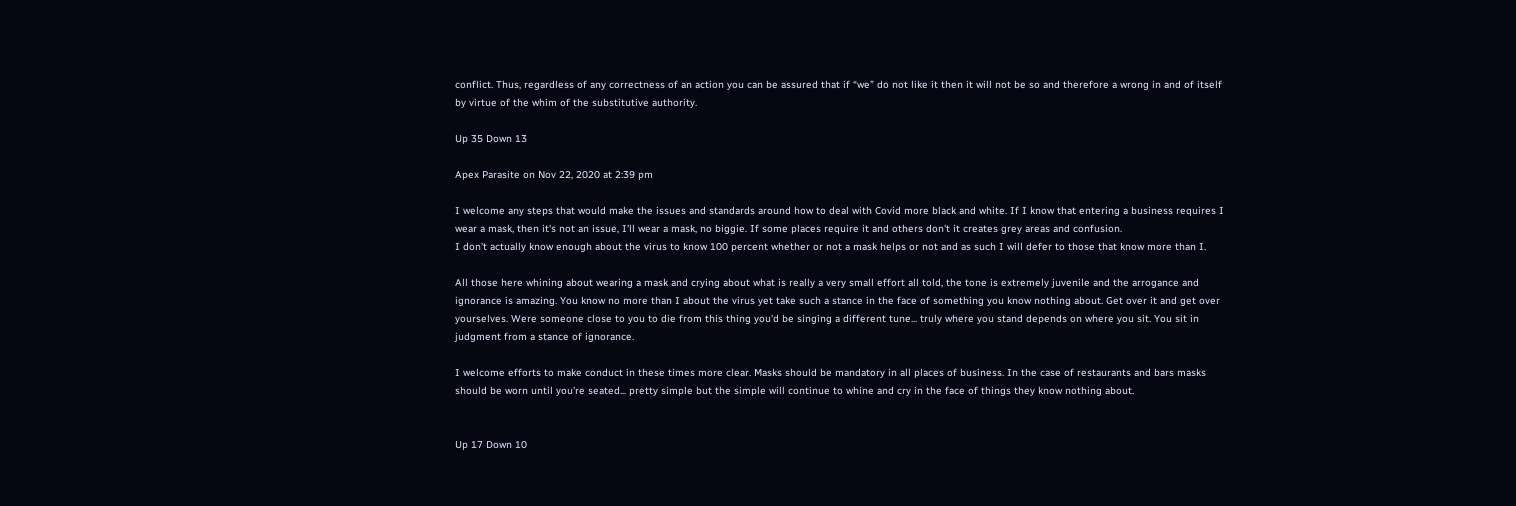conflict. Thus, regardless of any correctness of an action you can be assured that if “we” do not like it then it will not be so and therefore a wrong in and of itself by virtue of the whim of the substitutive authority.

Up 35 Down 13

Apex Parasite on Nov 22, 2020 at 2:39 pm

I welcome any steps that would make the issues and standards around how to deal with Covid more black and white. If I know that entering a business requires I wear a mask, then it's not an issue, I'll wear a mask, no biggie. If some places require it and others don't it creates grey areas and confusion.
I don't actually know enough about the virus to know 100 percent whether or not a mask helps or not and as such I will defer to those that know more than I.

All those here whining about wearing a mask and crying about what is really a very small effort all told, the tone is extremely juvenile and the arrogance and ignorance is amazing. You know no more than I about the virus yet take such a stance in the face of something you know nothing about. Get over it and get over yourselves. Were someone close to you to die from this thing you'd be singing a different tune... truly where you stand depends on where you sit. You sit in judgment from a stance of ignorance.

I welcome efforts to make conduct in these times more clear. Masks should be mandatory in all places of business. In the case of restaurants and bars masks should be worn until you're seated... pretty simple but the simple will continue to whine and cry in the face of things they know nothing about.


Up 17 Down 10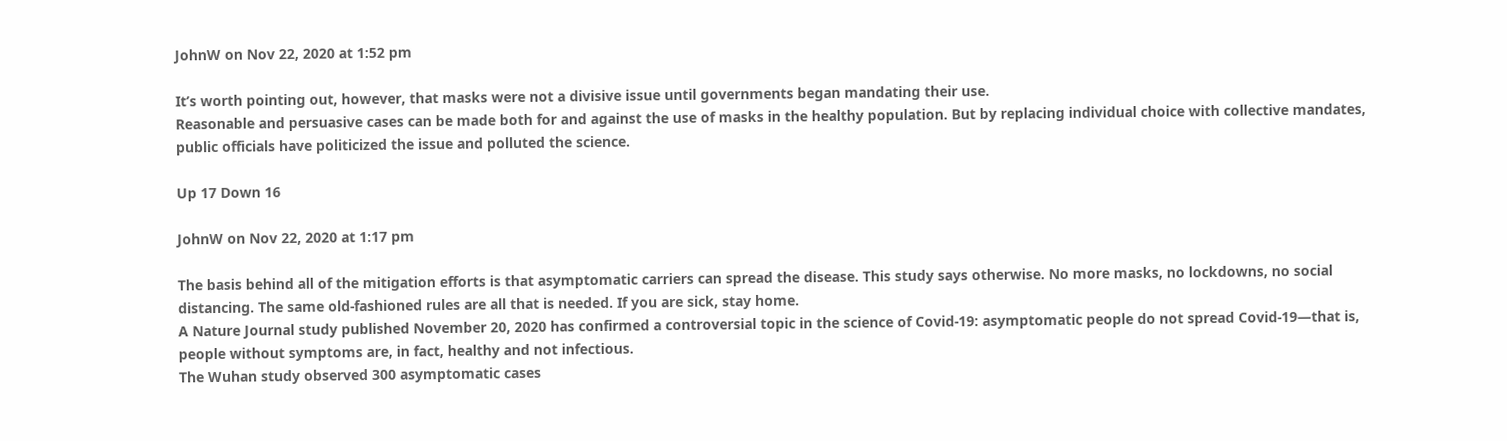JohnW on Nov 22, 2020 at 1:52 pm

It’s worth pointing out, however, that masks were not a divisive issue until governments began mandating their use.
Reasonable and persuasive cases can be made both for and against the use of masks in the healthy population. But by replacing individual choice with collective mandates, public officials have politicized the issue and polluted the science.

Up 17 Down 16

JohnW on Nov 22, 2020 at 1:17 pm

The basis behind all of the mitigation efforts is that asymptomatic carriers can spread the disease. This study says otherwise. No more masks, no lockdowns, no social distancing. The same old-fashioned rules are all that is needed. If you are sick, stay home.
A Nature Journal study published November 20, 2020 has confirmed a controversial topic in the science of Covid-19: asymptomatic people do not spread Covid-19—that is, people without symptoms are, in fact, healthy and not infectious.
The Wuhan study observed 300 asymptomatic cases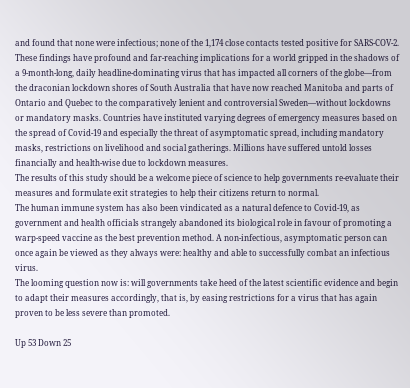and found that none were infectious; none of the 1,174 close contacts tested positive for SARS-COV-2.
These findings have profound and far-reaching implications for a world gripped in the shadows of a 9-month-long, daily headline-dominating virus that has impacted all corners of the globe—from the draconian lockdown shores of South Australia that have now reached Manitoba and parts of Ontario and Quebec to the comparatively lenient and controversial Sweden—without lockdowns or mandatory masks. Countries have instituted varying degrees of emergency measures based on the spread of Covid-19 and especially the threat of asymptomatic spread, including mandatory masks, restrictions on livelihood and social gatherings. Millions have suffered untold losses financially and health-wise due to lockdown measures.
The results of this study should be a welcome piece of science to help governments re-evaluate their measures and formulate exit strategies to help their citizens return to normal.
The human immune system has also been vindicated as a natural defence to Covid-19, as government and health officials strangely abandoned its biological role in favour of promoting a warp-speed vaccine as the best prevention method. A non-infectious, asymptomatic person can once again be viewed as they always were: healthy and able to successfully combat an infectious virus.
The looming question now is: will governments take heed of the latest scientific evidence and begin to adapt their measures accordingly, that is, by easing restrictions for a virus that has again proven to be less severe than promoted.

Up 53 Down 25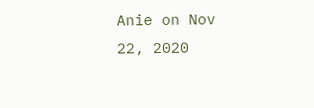Anie on Nov 22, 2020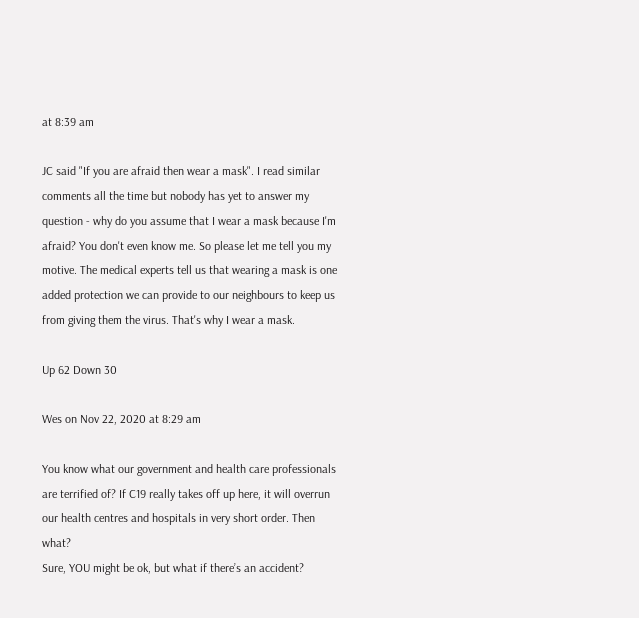at 8:39 am

JC said "If you are afraid then wear a mask". I read similar comments all the time but nobody has yet to answer my question - why do you assume that I wear a mask because I'm afraid? You don't even know me. So please let me tell you my motive. The medical experts tell us that wearing a mask is one added protection we can provide to our neighbours to keep us from giving them the virus. That's why I wear a mask.

Up 62 Down 30

Wes on Nov 22, 2020 at 8:29 am

You know what our government and health care professionals are terrified of? If C19 really takes off up here, it will overrun our health centres and hospitals in very short order. Then what?
Sure, YOU might be ok, but what if there’s an accident?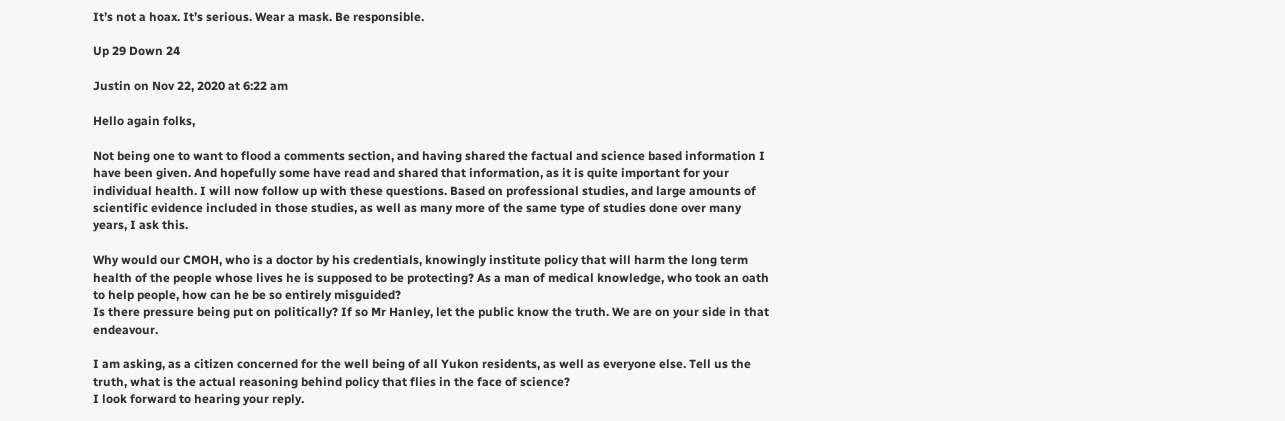It’s not a hoax. It’s serious. Wear a mask. Be responsible.

Up 29 Down 24

Justin on Nov 22, 2020 at 6:22 am

Hello again folks,

Not being one to want to flood a comments section, and having shared the factual and science based information I have been given. And hopefully some have read and shared that information, as it is quite important for your individual health. I will now follow up with these questions. Based on professional studies, and large amounts of scientific evidence included in those studies, as well as many more of the same type of studies done over many years, I ask this.

Why would our CMOH, who is a doctor by his credentials, knowingly institute policy that will harm the long term health of the people whose lives he is supposed to be protecting? As a man of medical knowledge, who took an oath to help people, how can he be so entirely misguided?
Is there pressure being put on politically? If so Mr Hanley, let the public know the truth. We are on your side in that endeavour.

I am asking, as a citizen concerned for the well being of all Yukon residents, as well as everyone else. Tell us the truth, what is the actual reasoning behind policy that flies in the face of science?
I look forward to hearing your reply.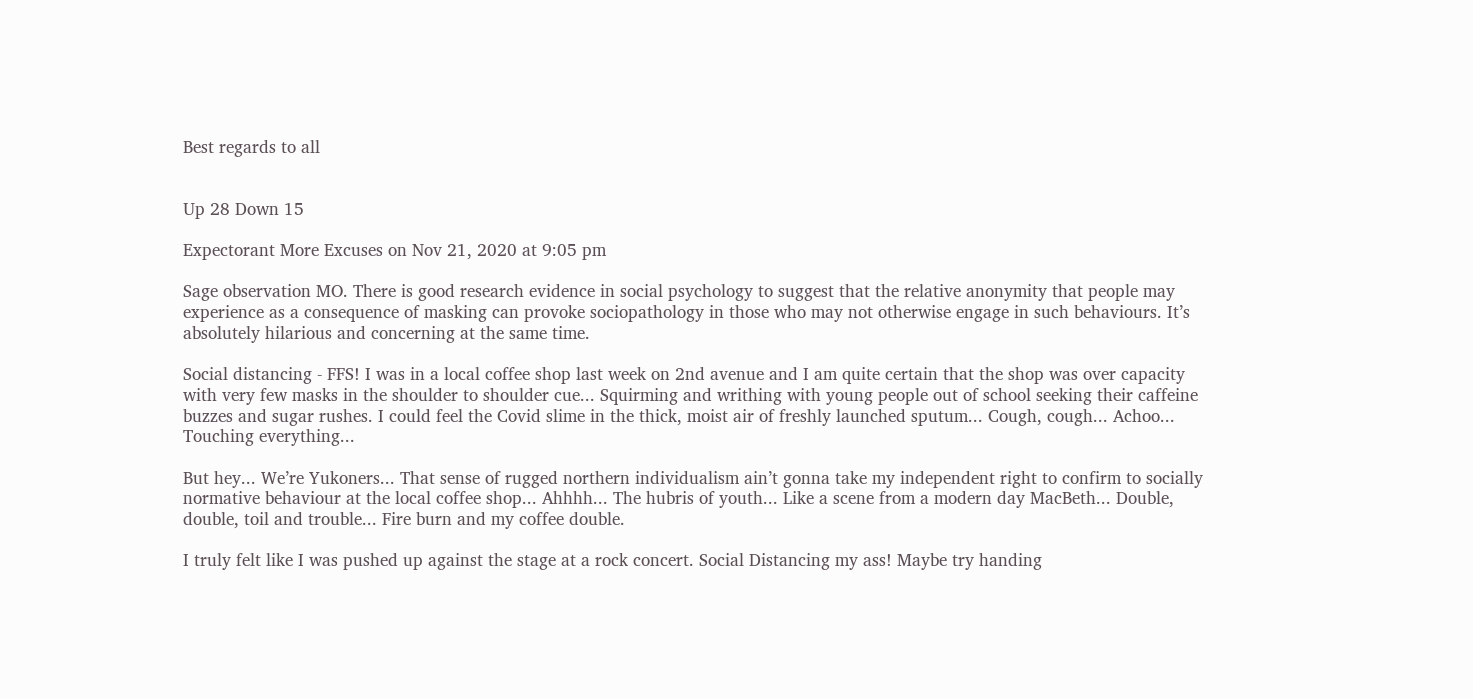Best regards to all


Up 28 Down 15

Expectorant More Excuses on Nov 21, 2020 at 9:05 pm

Sage observation MO. There is good research evidence in social psychology to suggest that the relative anonymity that people may experience as a consequence of masking can provoke sociopathology in those who may not otherwise engage in such behaviours. It’s absolutely hilarious and concerning at the same time.

Social distancing - FFS! I was in a local coffee shop last week on 2nd avenue and I am quite certain that the shop was over capacity with very few masks in the shoulder to shoulder cue... Squirming and writhing with young people out of school seeking their caffeine buzzes and sugar rushes. I could feel the Covid slime in the thick, moist air of freshly launched sputum... Cough, cough... Achoo... Touching everything...

But hey... We’re Yukoners... That sense of rugged northern individualism ain’t gonna take my independent right to confirm to socially normative behaviour at the local coffee shop... Ahhhh... The hubris of youth... Like a scene from a modern day MacBeth... Double, double, toil and trouble... Fire burn and my coffee double.

I truly felt like I was pushed up against the stage at a rock concert. Social Distancing my ass! Maybe try handing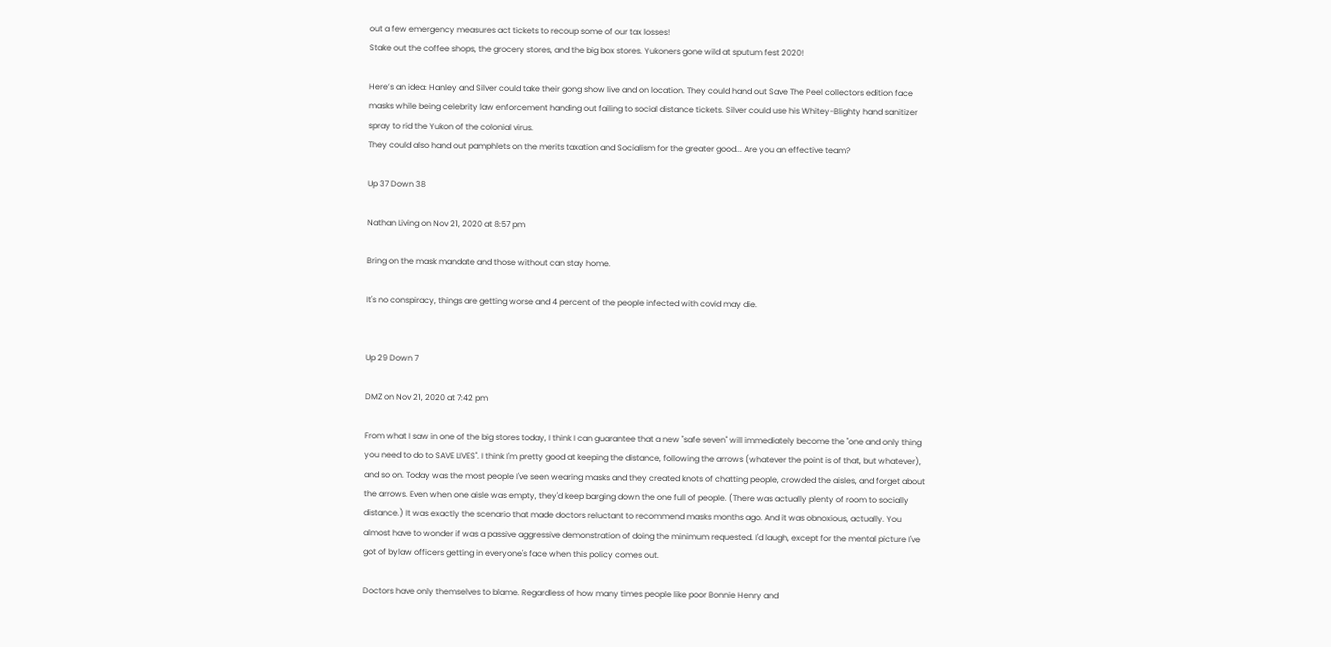out a few emergency measures act tickets to recoup some of our tax losses!
Stake out the coffee shops, the grocery stores, and the big box stores. Yukoners gone wild at sputum fest 2020!

Here’s an idea: Hanley and Silver could take their gong show live and on location. They could hand out Save The Peel collectors edition face masks while being celebrity law enforcement handing out failing to social distance tickets. Silver could use his Whitey-Blighty hand sanitizer spray to rid the Yukon of the colonial virus.
They could also hand out pamphlets on the merits taxation and Socialism for the greater good... Are you an effective team?

Up 37 Down 38

Nathan Living on Nov 21, 2020 at 8:57 pm

Bring on the mask mandate and those without can stay home.

It's no conspiracy, things are getting worse and 4 percent of the people infected with covid may die.


Up 29 Down 7

DMZ on Nov 21, 2020 at 7:42 pm

From what I saw in one of the big stores today, I think I can guarantee that a new "safe seven" will immediately become the "one and only thing you need to do to SAVE LIVES". I think I'm pretty good at keeping the distance, following the arrows (whatever the point is of that, but whatever), and so on. Today was the most people I've seen wearing masks and they created knots of chatting people, crowded the aisles, and forget about the arrows. Even when one aisle was empty, they'd keep barging down the one full of people. (There was actually plenty of room to socially distance.) It was exactly the scenario that made doctors reluctant to recommend masks months ago. And it was obnoxious, actually. You almost have to wonder if was a passive aggressive demonstration of doing the minimum requested. I'd laugh, except for the mental picture I've got of bylaw officers getting in everyone's face when this policy comes out.

Doctors have only themselves to blame. Regardless of how many times people like poor Bonnie Henry and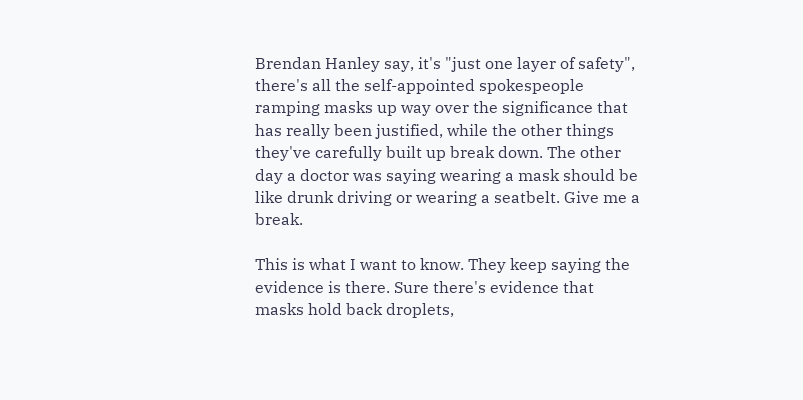Brendan Hanley say, it's "just one layer of safety", there's all the self-appointed spokespeople ramping masks up way over the significance that has really been justified, while the other things they've carefully built up break down. The other day a doctor was saying wearing a mask should be like drunk driving or wearing a seatbelt. Give me a break.

This is what I want to know. They keep saying the evidence is there. Sure there's evidence that masks hold back droplets,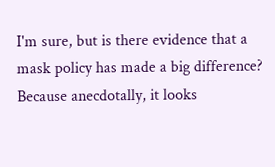I'm sure, but is there evidence that a mask policy has made a big difference? Because anecdotally, it looks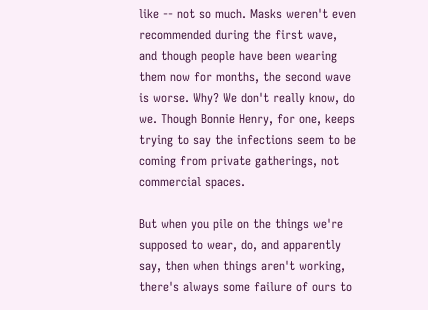like -- not so much. Masks weren't even recommended during the first wave, and though people have been wearing them now for months, the second wave is worse. Why? We don't really know, do we. Though Bonnie Henry, for one, keeps trying to say the infections seem to be coming from private gatherings, not commercial spaces.

But when you pile on the things we're supposed to wear, do, and apparently say, then when things aren't working, there's always some failure of ours to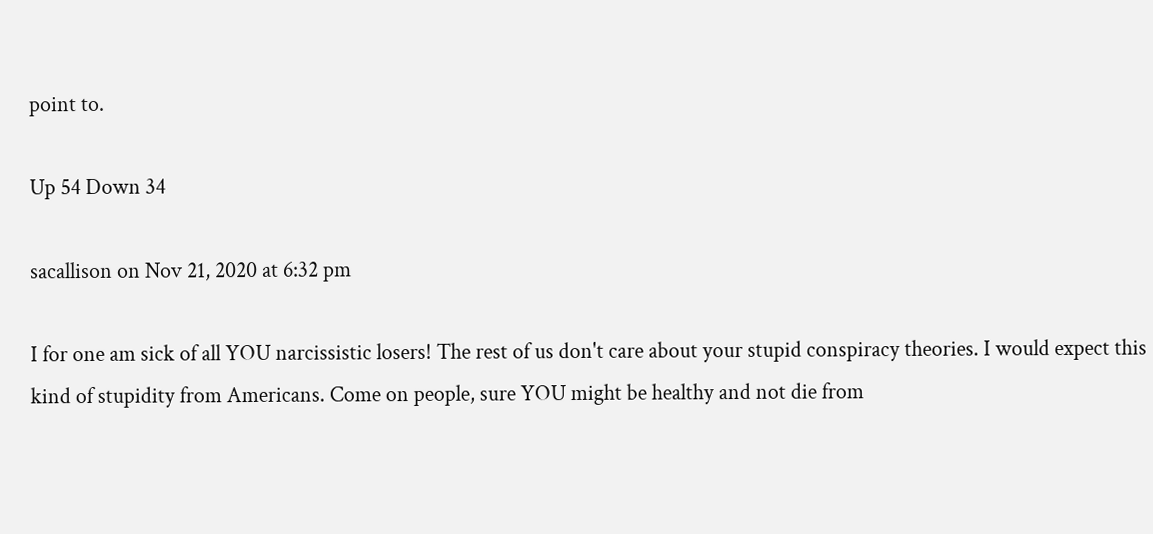point to.

Up 54 Down 34

sacallison on Nov 21, 2020 at 6:32 pm

I for one am sick of all YOU narcissistic losers! The rest of us don't care about your stupid conspiracy theories. I would expect this kind of stupidity from Americans. Come on people, sure YOU might be healthy and not die from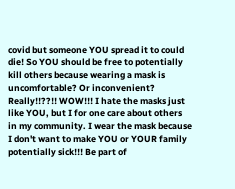covid but someone YOU spread it to could die! So YOU should be free to potentially kill others because wearing a mask is uncomfortable? Or inconvenient? Really!!??!! WOW!!! I hate the masks just like YOU, but I for one care about others in my community. I wear the mask because I don't want to make YOU or YOUR family potentially sick!!! Be part of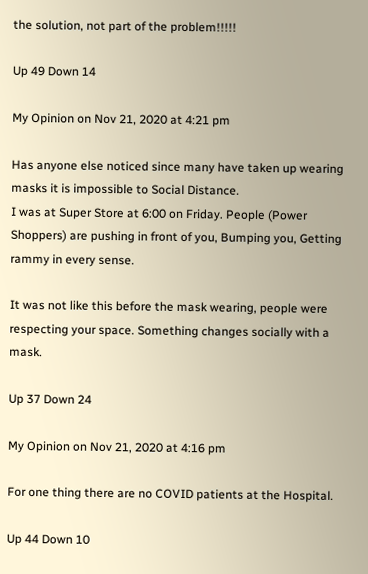the solution, not part of the problem!!!!!

Up 49 Down 14

My Opinion on Nov 21, 2020 at 4:21 pm

Has anyone else noticed since many have taken up wearing masks it is impossible to Social Distance.
I was at Super Store at 6:00 on Friday. People (Power Shoppers) are pushing in front of you, Bumping you, Getting rammy in every sense.

It was not like this before the mask wearing, people were respecting your space. Something changes socially with a mask.

Up 37 Down 24

My Opinion on Nov 21, 2020 at 4:16 pm

For one thing there are no COVID patients at the Hospital.

Up 44 Down 10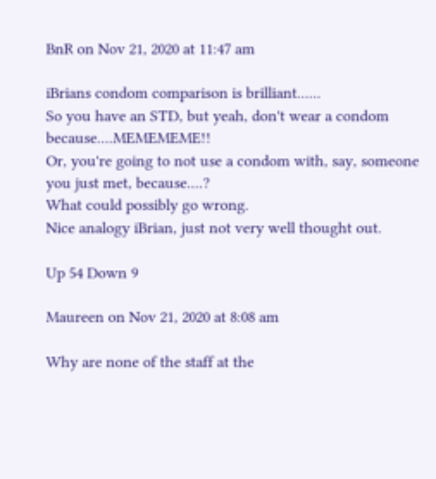BnR on Nov 21, 2020 at 11:47 am

iBrians condom comparison is brilliant......
So you have an STD, but yeah, don't wear a condom because....MEMEMEME!!
Or, you're going to not use a condom with, say, someone you just met, because....?
What could possibly go wrong.
Nice analogy iBrian, just not very well thought out.

Up 54 Down 9

Maureen on Nov 21, 2020 at 8:08 am

Why are none of the staff at the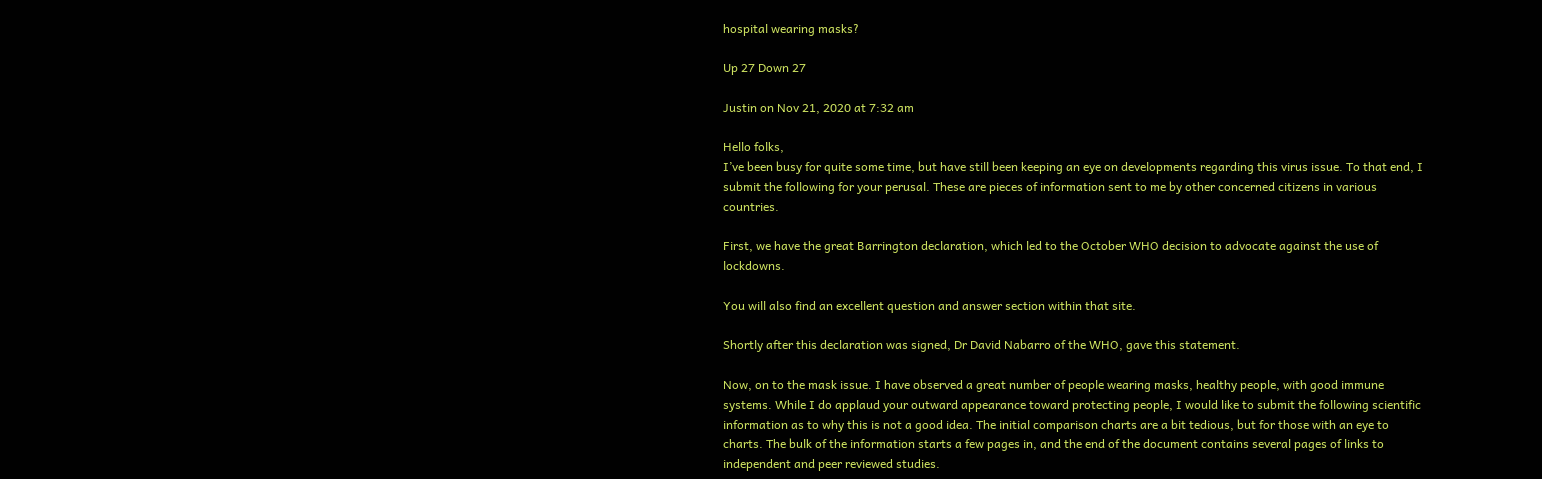hospital wearing masks?

Up 27 Down 27

Justin on Nov 21, 2020 at 7:32 am

Hello folks,
I’ve been busy for quite some time, but have still been keeping an eye on developments regarding this virus issue. To that end, I submit the following for your perusal. These are pieces of information sent to me by other concerned citizens in various countries.

First, we have the great Barrington declaration, which led to the October WHO decision to advocate against the use of lockdowns.

You will also find an excellent question and answer section within that site.

Shortly after this declaration was signed, Dr David Nabarro of the WHO, gave this statement.

Now, on to the mask issue. I have observed a great number of people wearing masks, healthy people, with good immune systems. While I do applaud your outward appearance toward protecting people, I would like to submit the following scientific information as to why this is not a good idea. The initial comparison charts are a bit tedious, but for those with an eye to charts. The bulk of the information starts a few pages in, and the end of the document contains several pages of links to independent and peer reviewed studies.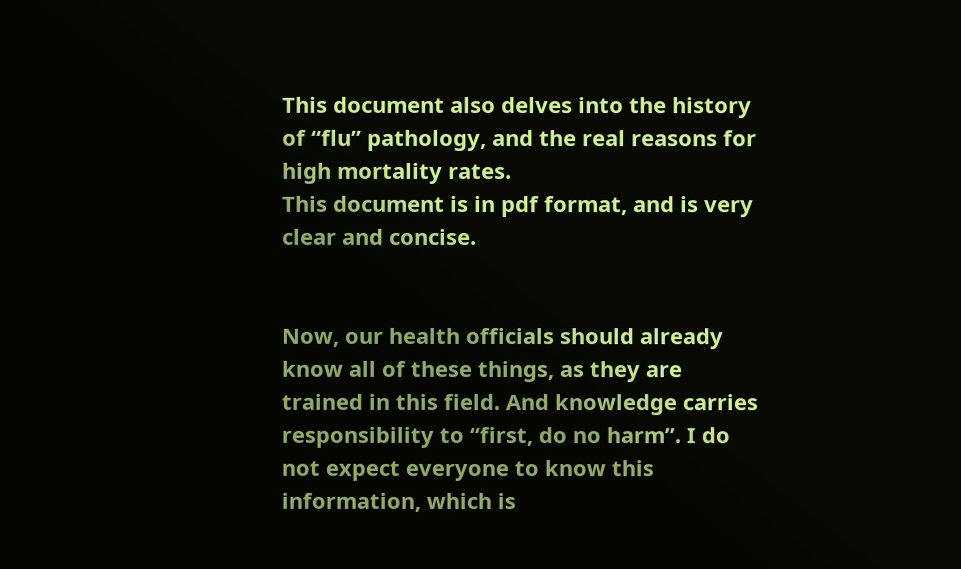This document also delves into the history of “flu” pathology, and the real reasons for high mortality rates.
This document is in pdf format, and is very clear and concise.


Now, our health officials should already know all of these things, as they are trained in this field. And knowledge carries responsibility to “first, do no harm”. I do not expect everyone to know this information, which is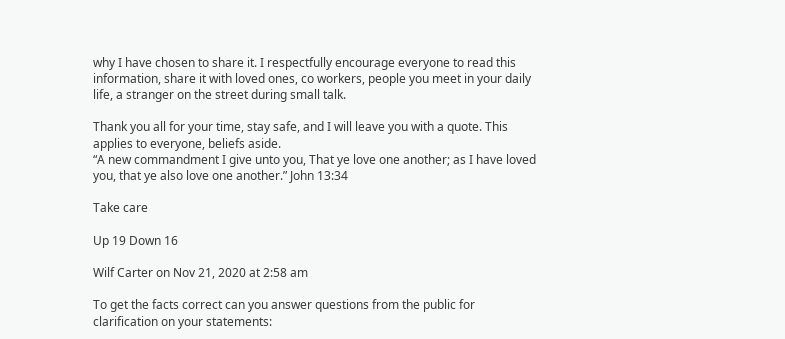why I have chosen to share it. I respectfully encourage everyone to read this information, share it with loved ones, co workers, people you meet in your daily life, a stranger on the street during small talk.

Thank you all for your time, stay safe, and I will leave you with a quote. This applies to everyone, beliefs aside.
“A new commandment I give unto you, That ye love one another; as I have loved you, that ye also love one another.” John 13:34

Take care

Up 19 Down 16

Wilf Carter on Nov 21, 2020 at 2:58 am

To get the facts correct can you answer questions from the public for clarification on your statements: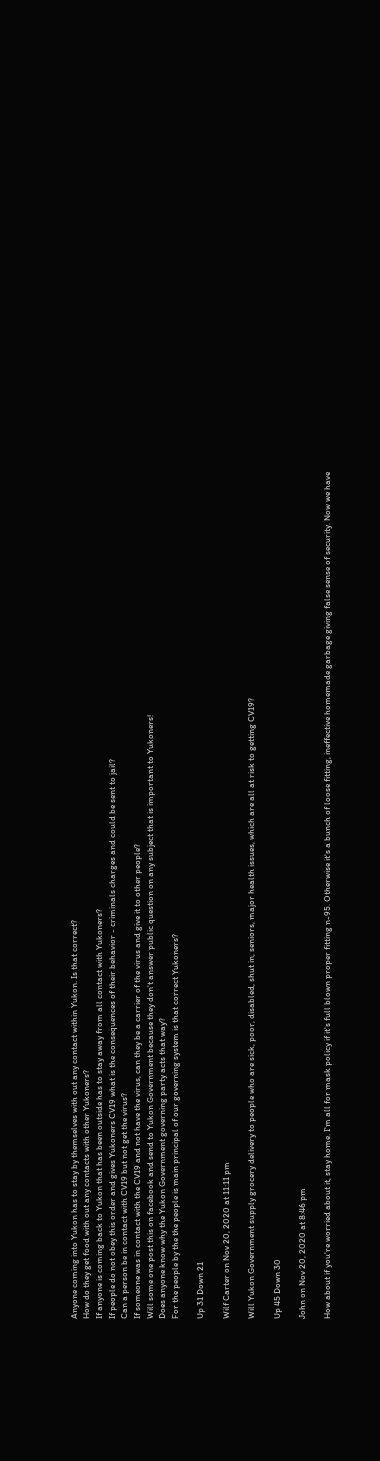Anyone coming into Yukon has to stay by themselves with out any contact within Yukon. Is that correct?
How do they get food with out any contacts with other Yukoners?
If anyone is coming back to Yukon that has been outside has to stay away from all contact with Yukoners?
If people do not obey this order and gives Yukoners CV19 what is the consequences of their behavior - criminals charges and could be sent to jail?
Can a person be in contact with CV19 but not get the virus?
If someone was in contact with the CV19 and not have the virus, can they be a carrier of the virus and give it to other people?
Will some one post this on facebook and send to Yukon Government because they don't answer public question on any subject that is important to Yukoners!
Does anyone know why the Yukon Government governing party acts that way?
For the people by the the people is main principal of our governing system is that correct Yukoners?

Up 31 Down 21

Wilf Carter on Nov 20, 2020 at 11:11 pm

Will Yukon Government supply grocery delivery to people who are sick, poor, disabled, shut in, seniors, major health issues, which are all at risk to getting CV19?

Up 45 Down 30

John on Nov 20, 2020 at 8:46 pm

How about if you're worried about it, stay home. I'm all for mask policy if it's full blown proper fitting n-95. Otherwise it's a bunch of loose fitting, ineffective homemade garbage giving false sense of security. Now we have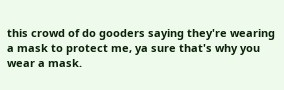this crowd of do gooders saying they're wearing a mask to protect me, ya sure that's why you wear a mask.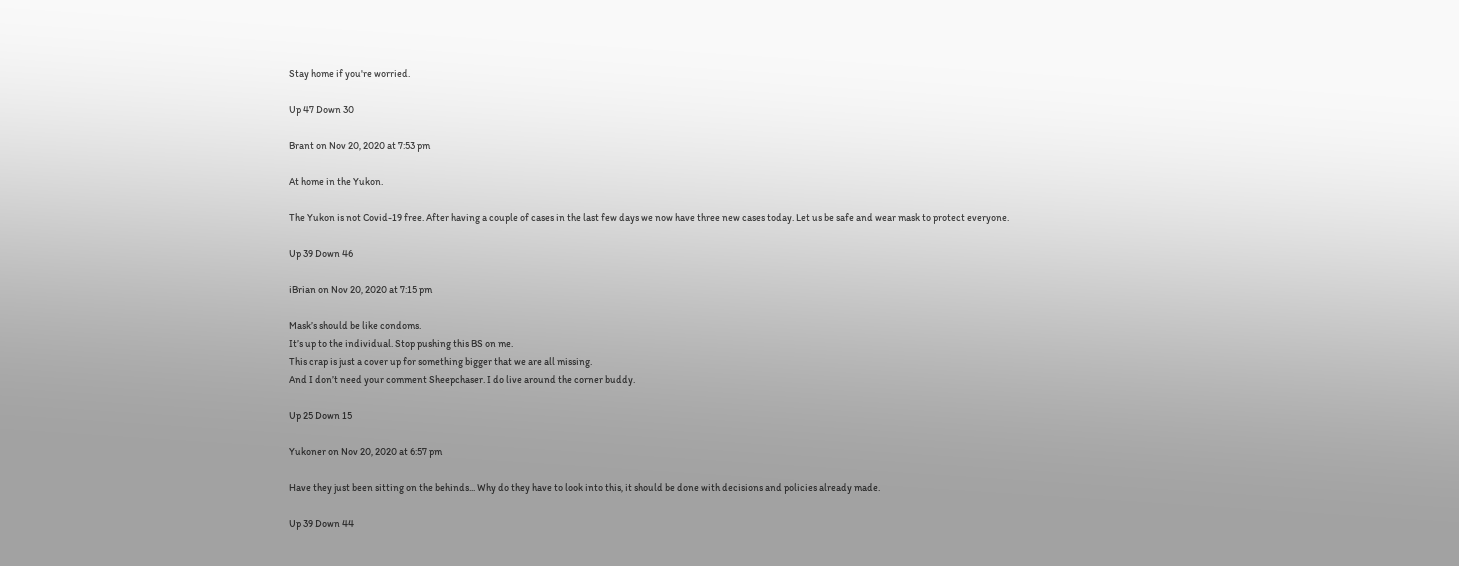Stay home if you're worried.

Up 47 Down 30

Brant on Nov 20, 2020 at 7:53 pm

At home in the Yukon.

The Yukon is not Covid-19 free. After having a couple of cases in the last few days we now have three new cases today. Let us be safe and wear mask to protect everyone.

Up 39 Down 46

iBrian on Nov 20, 2020 at 7:15 pm

Mask’s should be like condoms.
It’s up to the individual. Stop pushing this BS on me.
This crap is just a cover up for something bigger that we are all missing.
And I don’t need your comment Sheepchaser. I do live around the corner buddy.

Up 25 Down 15

Yukoner on Nov 20, 2020 at 6:57 pm

Have they just been sitting on the behinds... Why do they have to look into this, it should be done with decisions and policies already made.

Up 39 Down 44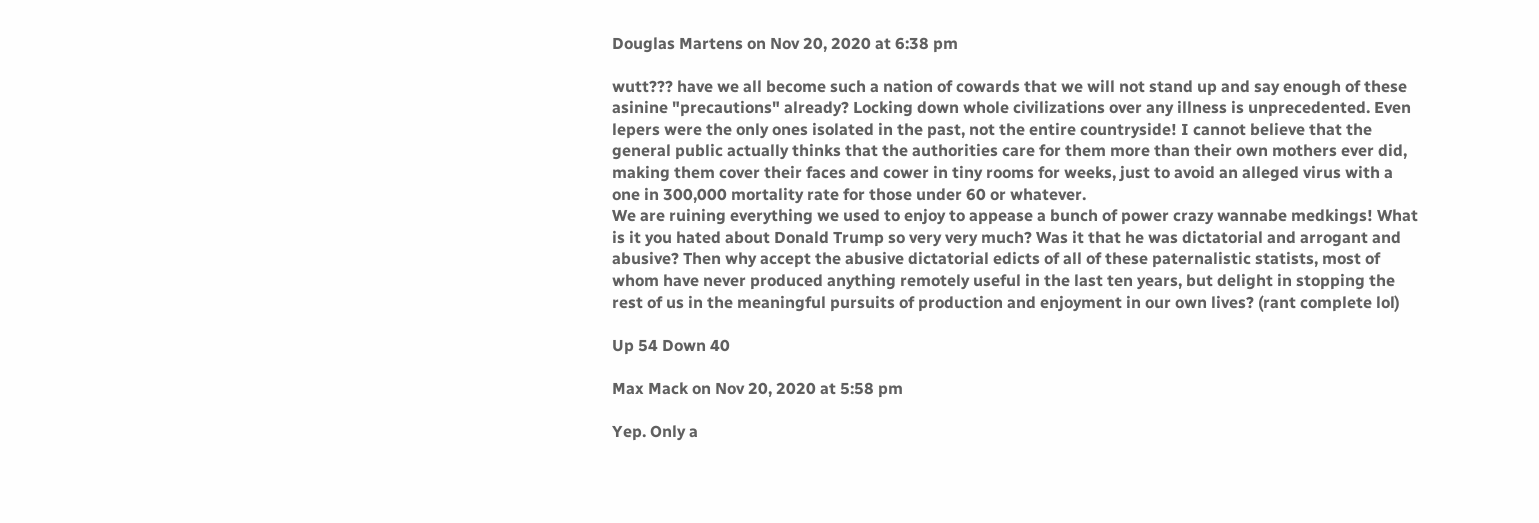Douglas Martens on Nov 20, 2020 at 6:38 pm

wutt??? have we all become such a nation of cowards that we will not stand up and say enough of these asinine "precautions" already? Locking down whole civilizations over any illness is unprecedented. Even lepers were the only ones isolated in the past, not the entire countryside! I cannot believe that the general public actually thinks that the authorities care for them more than their own mothers ever did, making them cover their faces and cower in tiny rooms for weeks, just to avoid an alleged virus with a one in 300,000 mortality rate for those under 60 or whatever.
We are ruining everything we used to enjoy to appease a bunch of power crazy wannabe medkings! What is it you hated about Donald Trump so very very much? Was it that he was dictatorial and arrogant and abusive? Then why accept the abusive dictatorial edicts of all of these paternalistic statists, most of whom have never produced anything remotely useful in the last ten years, but delight in stopping the rest of us in the meaningful pursuits of production and enjoyment in our own lives? (rant complete lol)

Up 54 Down 40

Max Mack on Nov 20, 2020 at 5:58 pm

Yep. Only a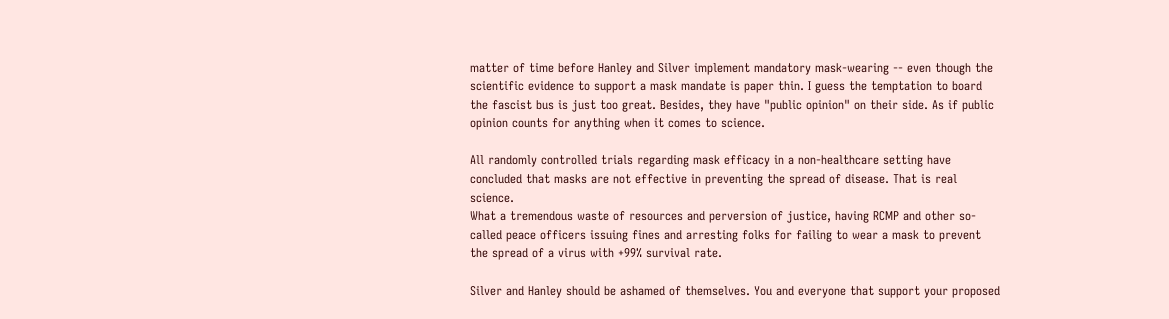matter of time before Hanley and Silver implement mandatory mask-wearing -- even though the scientific evidence to support a mask mandate is paper thin. I guess the temptation to board the fascist bus is just too great. Besides, they have "public opinion" on their side. As if public opinion counts for anything when it comes to science.

All randomly controlled trials regarding mask efficacy in a non-healthcare setting have concluded that masks are not effective in preventing the spread of disease. That is real science.
What a tremendous waste of resources and perversion of justice, having RCMP and other so-called peace officers issuing fines and arresting folks for failing to wear a mask to prevent the spread of a virus with +99% survival rate.

Silver and Hanley should be ashamed of themselves. You and everyone that support your proposed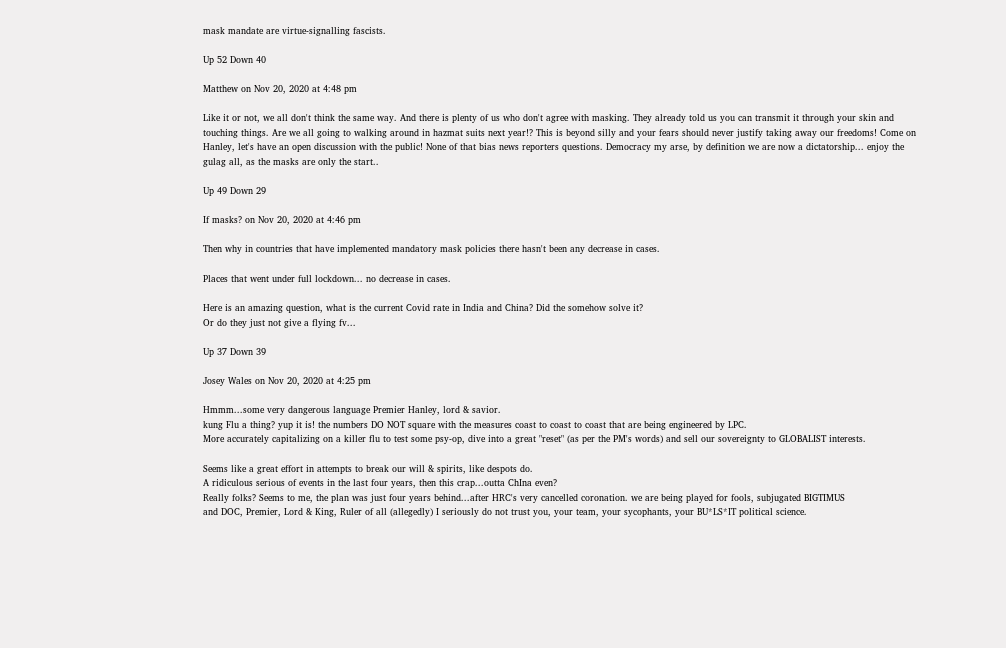mask mandate are virtue-signalling fascists.

Up 52 Down 40

Matthew on Nov 20, 2020 at 4:48 pm

Like it or not, we all don't think the same way. And there is plenty of us who don't agree with masking. They already told us you can transmit it through your skin and touching things. Are we all going to walking around in hazmat suits next year!? This is beyond silly and your fears should never justify taking away our freedoms! Come on Hanley, let's have an open discussion with the public! None of that bias news reporters questions. Democracy my arse, by definition we are now a dictatorship... enjoy the gulag all, as the masks are only the start..

Up 49 Down 29

If masks? on Nov 20, 2020 at 4:46 pm

Then why in countries that have implemented mandatory mask policies there hasn't been any decrease in cases.

Places that went under full lockdown... no decrease in cases.

Here is an amazing question, what is the current Covid rate in India and China? Did the somehow solve it?
Or do they just not give a flying fv...

Up 37 Down 39

Josey Wales on Nov 20, 2020 at 4:25 pm

Hmmm...some very dangerous language Premier Hanley, lord & savior.
kung Flu a thing? yup it is! the numbers DO NOT square with the measures coast to coast to coast that are being engineered by LPC.
More accurately capitalizing on a killer flu to test some psy-op, dive into a great "reset" (as per the PM's words) and sell our sovereignty to GLOBALIST interests.

Seems like a great effort in attempts to break our will & spirits, like despots do.
A ridiculous serious of events in the last four years, then this crap...outta ChIna even?
Really folks? Seems to me, the plan was just four years behind...after HRC's very cancelled coronation. we are being played for fools, subjugated BIGTIMUS
and DOC, Premier, Lord & King, Ruler of all (allegedly) I seriously do not trust you, your team, your sycophants, your BU*LS*IT political science.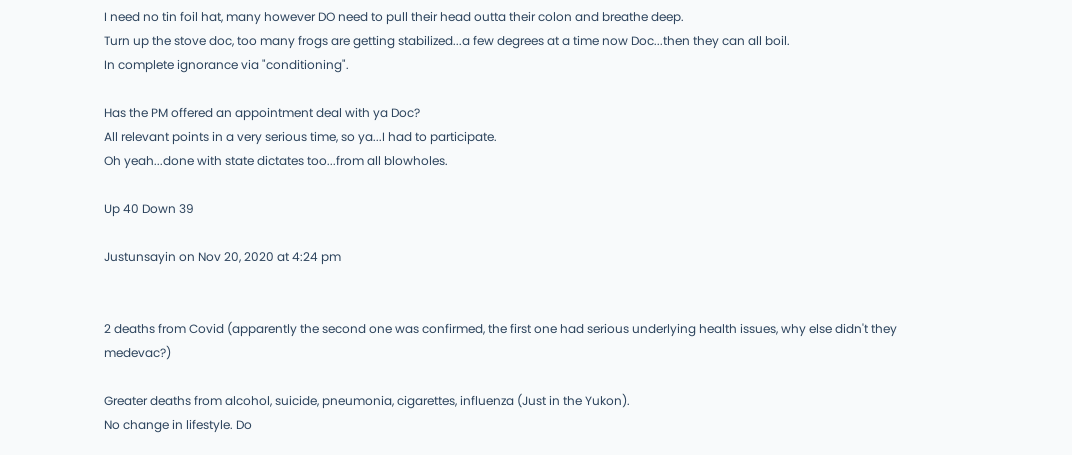I need no tin foil hat, many however DO need to pull their head outta their colon and breathe deep.
Turn up the stove doc, too many frogs are getting stabilized...a few degrees at a time now Doc...then they can all boil.
In complete ignorance via "conditioning".

Has the PM offered an appointment deal with ya Doc?
All relevant points in a very serious time, so ya...I had to participate.
Oh yeah...done with state dictates too...from all blowholes.

Up 40 Down 39

Justunsayin on Nov 20, 2020 at 4:24 pm


2 deaths from Covid (apparently the second one was confirmed, the first one had serious underlying health issues, why else didn't they medevac?)

Greater deaths from alcohol, suicide, pneumonia, cigarettes, influenza (Just in the Yukon).
No change in lifestyle. Do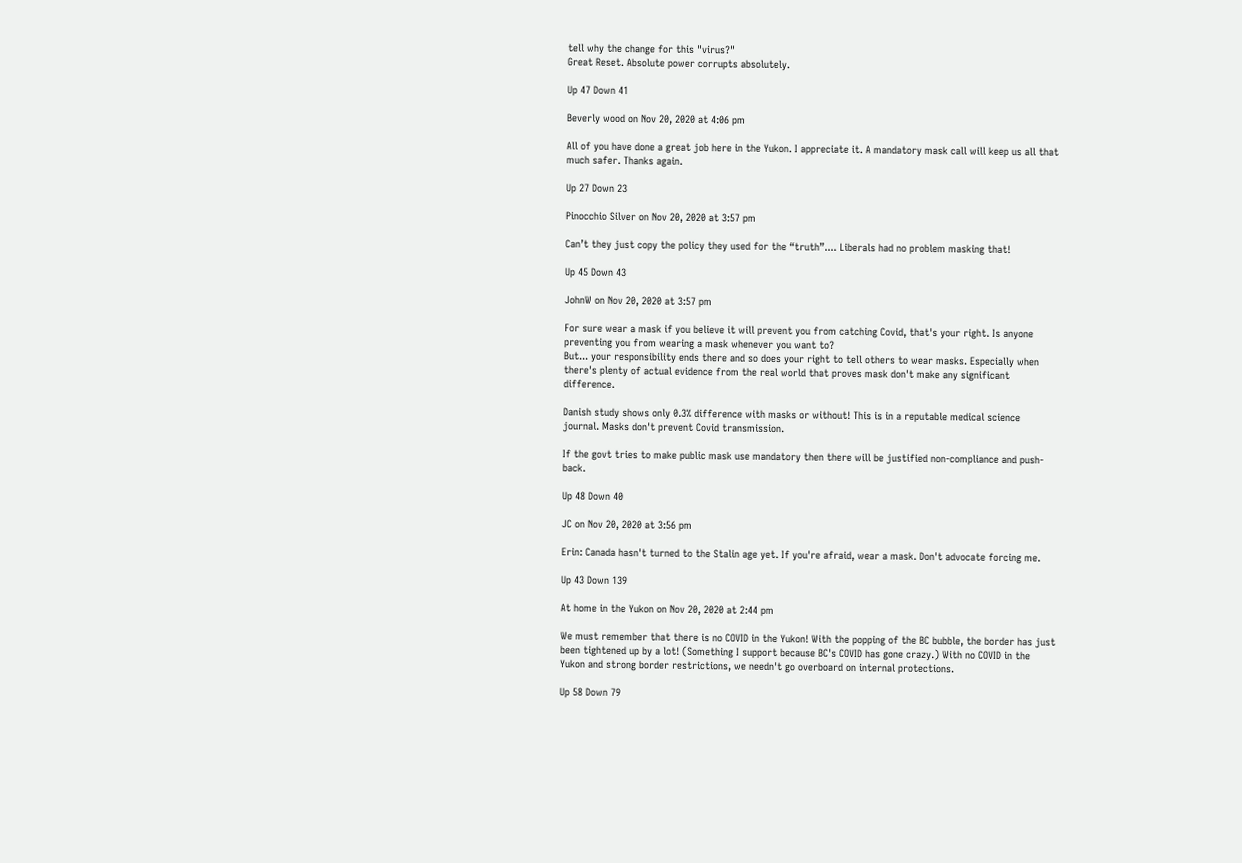tell why the change for this "virus?"
Great Reset. Absolute power corrupts absolutely.

Up 47 Down 41

Beverly wood on Nov 20, 2020 at 4:06 pm

All of you have done a great job here in the Yukon. I appreciate it. A mandatory mask call will keep us all that much safer. Thanks again.

Up 27 Down 23

Pinocchio Silver on Nov 20, 2020 at 3:57 pm

Can’t they just copy the policy they used for the “truth”.... Liberals had no problem masking that!

Up 45 Down 43

JohnW on Nov 20, 2020 at 3:57 pm

For sure wear a mask if you believe it will prevent you from catching Covid, that's your right. Is anyone preventing you from wearing a mask whenever you want to?
But... your responsibility ends there and so does your right to tell others to wear masks. Especially when there's plenty of actual evidence from the real world that proves mask don't make any significant difference.

Danish study shows only 0.3% difference with masks or without! This is in a reputable medical science journal. Masks don't prevent Covid transmission.

If the govt tries to make public mask use mandatory then there will be justified non-compliance and push-back.

Up 48 Down 40

JC on Nov 20, 2020 at 3:56 pm

Erin: Canada hasn't turned to the Stalin age yet. If you're afraid, wear a mask. Don't advocate forcing me.

Up 43 Down 139

At home in the Yukon on Nov 20, 2020 at 2:44 pm

We must remember that there is no COVID in the Yukon! With the popping of the BC bubble, the border has just been tightened up by a lot! (Something I support because BC's COVID has gone crazy.) With no COVID in the Yukon and strong border restrictions, we needn't go overboard on internal protections.

Up 58 Down 79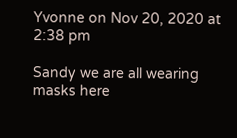Yvonne on Nov 20, 2020 at 2:38 pm

Sandy we are all wearing masks here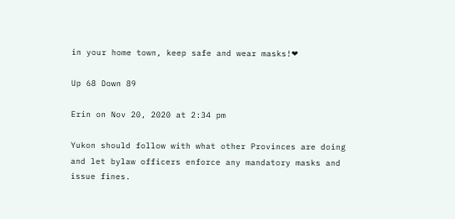in your home town, keep safe and wear masks!❤

Up 68 Down 89

Erin on Nov 20, 2020 at 2:34 pm

Yukon should follow with what other Provinces are doing and let bylaw officers enforce any mandatory masks and issue fines.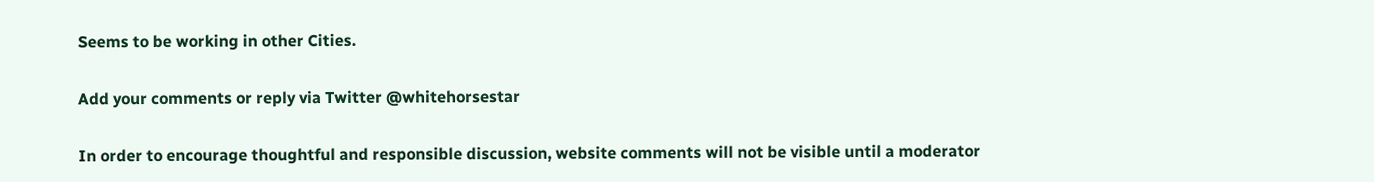Seems to be working in other Cities.

Add your comments or reply via Twitter @whitehorsestar

In order to encourage thoughtful and responsible discussion, website comments will not be visible until a moderator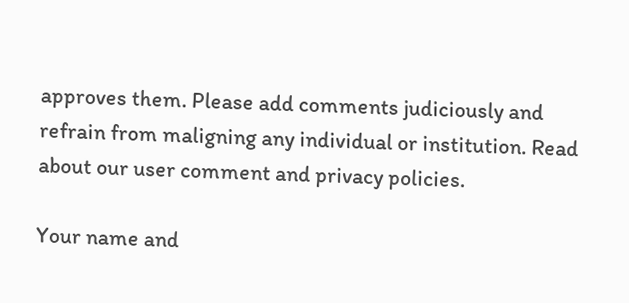approves them. Please add comments judiciously and refrain from maligning any individual or institution. Read about our user comment and privacy policies.

Your name and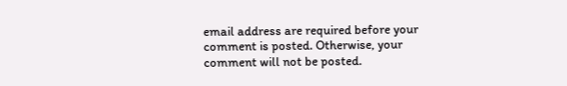email address are required before your comment is posted. Otherwise, your comment will not be posted.